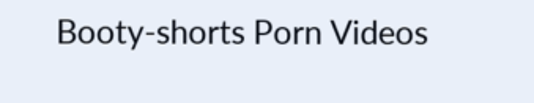Booty-shorts Porn Videos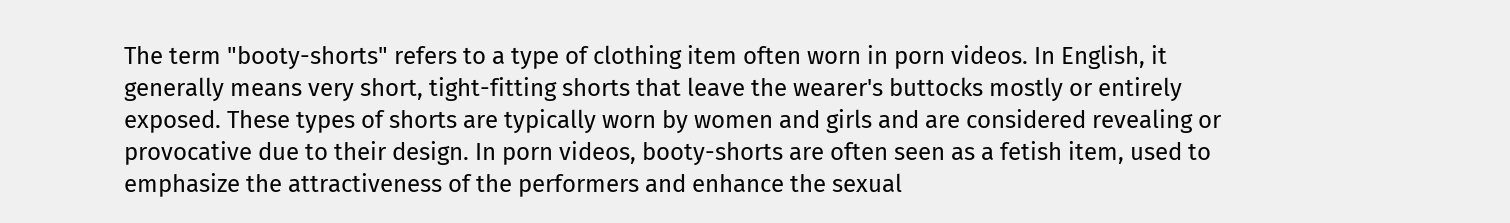The term "booty-shorts" refers to a type of clothing item often worn in porn videos. In English, it generally means very short, tight-fitting shorts that leave the wearer's buttocks mostly or entirely exposed. These types of shorts are typically worn by women and girls and are considered revealing or provocative due to their design. In porn videos, booty-shorts are often seen as a fetish item, used to emphasize the attractiveness of the performers and enhance the sexual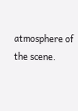atmosphere of the scene.